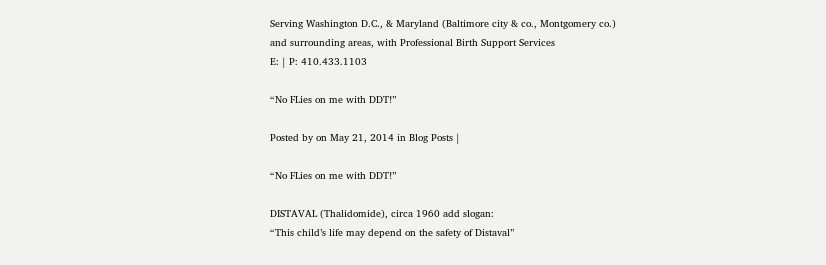Serving Washington D.C., & Maryland (Baltimore city & co., Montgomery co.) and surrounding areas, with Professional Birth Support Services
E: | P: 410.433.1103

“No FLies on me with DDT!”

Posted by on May 21, 2014 in Blog Posts |

“No FLies on me with DDT!”

DISTAVAL (Thalidomide), circa 1960 add slogan:
“This child’s life may depend on the safety of Distaval”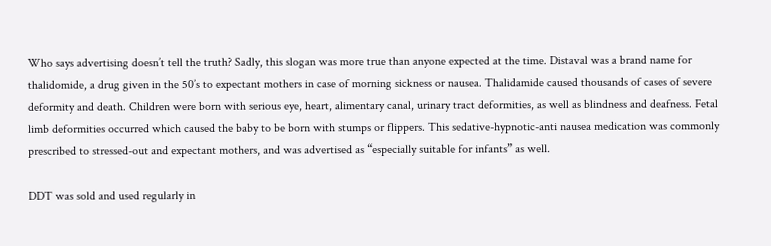Who says advertising doesn’t tell the truth? Sadly, this slogan was more true than anyone expected at the time. Distaval was a brand name for thalidomide, a drug given in the 50’s to expectant mothers in case of morning sickness or nausea. Thalidamide caused thousands of cases of severe deformity and death. Children were born with serious eye, heart, alimentary canal, urinary tract deformities, as well as blindness and deafness. Fetal limb deformities occurred which caused the baby to be born with stumps or flippers. This sedative-hypnotic-anti nausea medication was commonly prescribed to stressed-out and expectant mothers, and was advertised as “especially suitable for infants” as well.

DDT was sold and used regularly in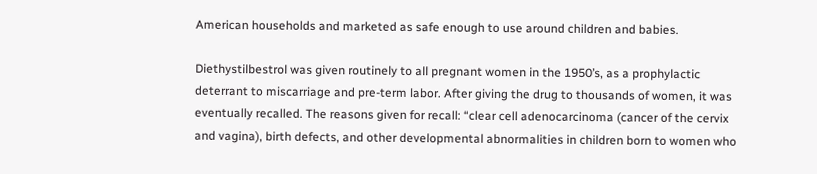American households and marketed as safe enough to use around children and babies.

Diethystilbestrol was given routinely to all pregnant women in the 1950’s, as a prophylactic deterrant to miscarriage and pre-term labor. After giving the drug to thousands of women, it was eventually recalled. The reasons given for recall: “clear cell adenocarcinoma (cancer of the cervix and vagina), birth defects, and other developmental abnormalities in children born to women who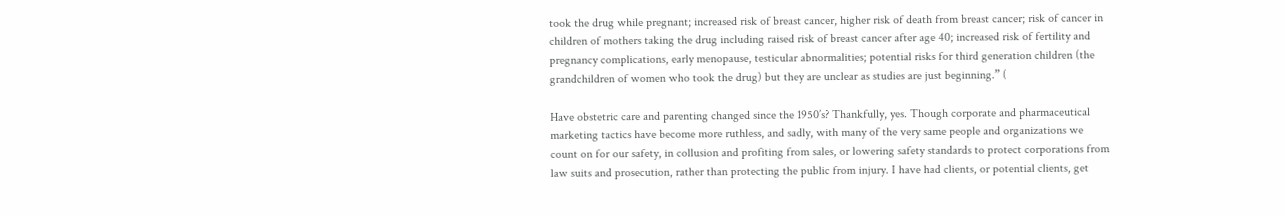took the drug while pregnant; increased risk of breast cancer, higher risk of death from breast cancer; risk of cancer in children of mothers taking the drug including raised risk of breast cancer after age 40; increased risk of fertility and pregnancy complications, early menopause, testicular abnormalities; potential risks for third generation children (the grandchildren of women who took the drug) but they are unclear as studies are just beginning.” (

Have obstetric care and parenting changed since the 1950’s? Thankfully, yes. Though corporate and pharmaceutical marketing tactics have become more ruthless, and sadly, with many of the very same people and organizations we count on for our safety, in collusion and profiting from sales, or lowering safety standards to protect corporations from law suits and prosecution, rather than protecting the public from injury. I have had clients, or potential clients, get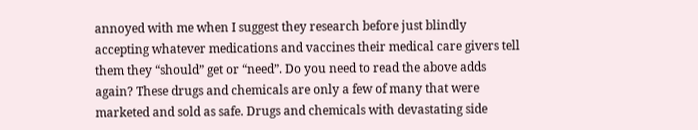annoyed with me when I suggest they research before just blindly accepting whatever medications and vaccines their medical care givers tell them they “should” get or “need”. Do you need to read the above adds again? These drugs and chemicals are only a few of many that were marketed and sold as safe. Drugs and chemicals with devastating side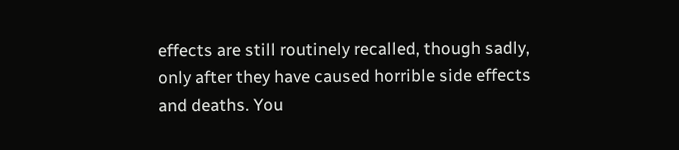effects are still routinely recalled, though sadly, only after they have caused horrible side effects and deaths. You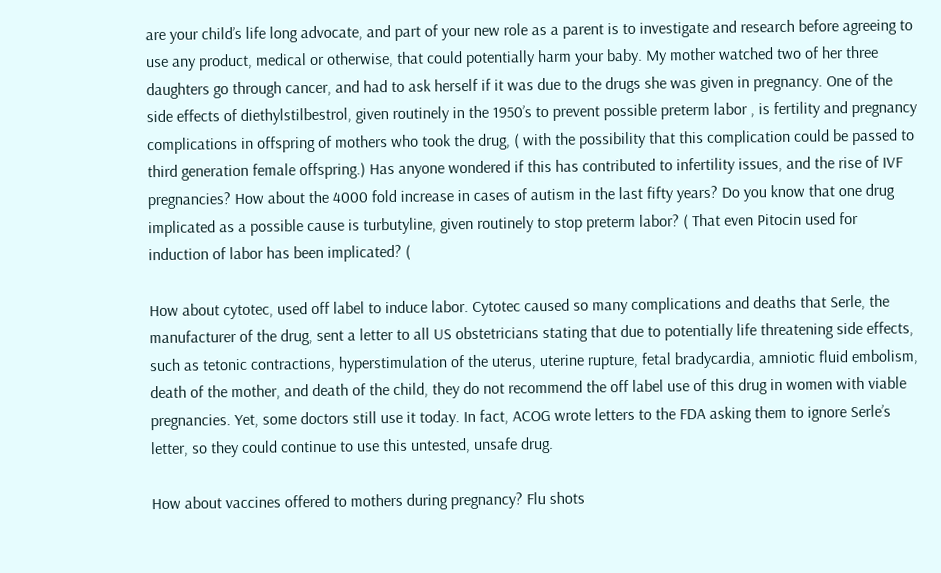are your child’s life long advocate, and part of your new role as a parent is to investigate and research before agreeing to use any product, medical or otherwise, that could potentially harm your baby. My mother watched two of her three daughters go through cancer, and had to ask herself if it was due to the drugs she was given in pregnancy. One of the side effects of diethylstilbestrol, given routinely in the 1950’s to prevent possible preterm labor , is fertility and pregnancy complications in offspring of mothers who took the drug, ( with the possibility that this complication could be passed to third generation female offspring.) Has anyone wondered if this has contributed to infertility issues, and the rise of IVF pregnancies? How about the 4000 fold increase in cases of autism in the last fifty years? Do you know that one drug implicated as a possible cause is turbutyline, given routinely to stop preterm labor? ( That even Pitocin used for induction of labor has been implicated? (

How about cytotec, used off label to induce labor. Cytotec caused so many complications and deaths that Serle, the manufacturer of the drug, sent a letter to all US obstetricians stating that due to potentially life threatening side effects, such as tetonic contractions, hyperstimulation of the uterus, uterine rupture, fetal bradycardia, amniotic fluid embolism, death of the mother, and death of the child, they do not recommend the off label use of this drug in women with viable pregnancies. Yet, some doctors still use it today. In fact, ACOG wrote letters to the FDA asking them to ignore Serle’s letter, so they could continue to use this untested, unsafe drug.

How about vaccines offered to mothers during pregnancy? Flu shots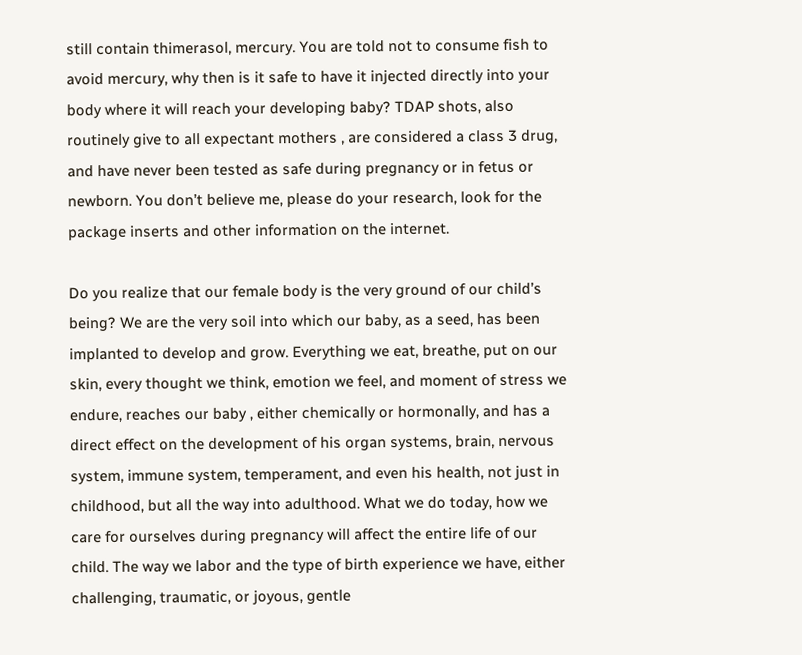still contain thimerasol, mercury. You are told not to consume fish to avoid mercury, why then is it safe to have it injected directly into your body where it will reach your developing baby? TDAP shots, also routinely give to all expectant mothers , are considered a class 3 drug, and have never been tested as safe during pregnancy or in fetus or newborn. You don’t believe me, please do your research, look for the package inserts and other information on the internet.

Do you realize that our female body is the very ground of our child’s being? We are the very soil into which our baby, as a seed, has been implanted to develop and grow. Everything we eat, breathe, put on our skin, every thought we think, emotion we feel, and moment of stress we endure, reaches our baby , either chemically or hormonally, and has a direct effect on the development of his organ systems, brain, nervous system, immune system, temperament, and even his health, not just in childhood, but all the way into adulthood. What we do today, how we care for ourselves during pregnancy will affect the entire life of our child. The way we labor and the type of birth experience we have, either challenging, traumatic, or joyous, gentle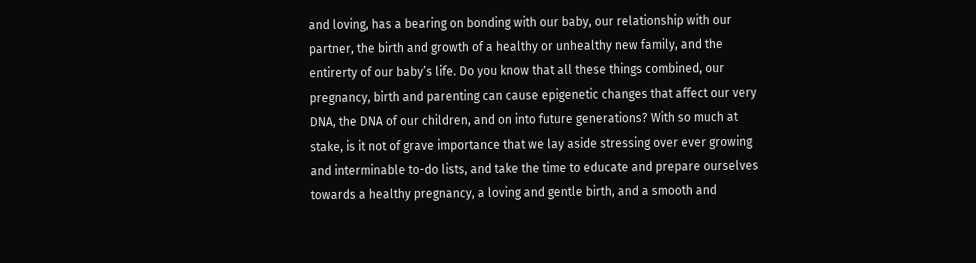and loving, has a bearing on bonding with our baby, our relationship with our partner, the birth and growth of a healthy or unhealthy new family, and the entirerty of our baby’s life. Do you know that all these things combined, our pregnancy, birth and parenting can cause epigenetic changes that affect our very DNA, the DNA of our children, and on into future generations? With so much at stake, is it not of grave importance that we lay aside stressing over ever growing and interminable to-do lists, and take the time to educate and prepare ourselves towards a healthy pregnancy, a loving and gentle birth, and a smooth and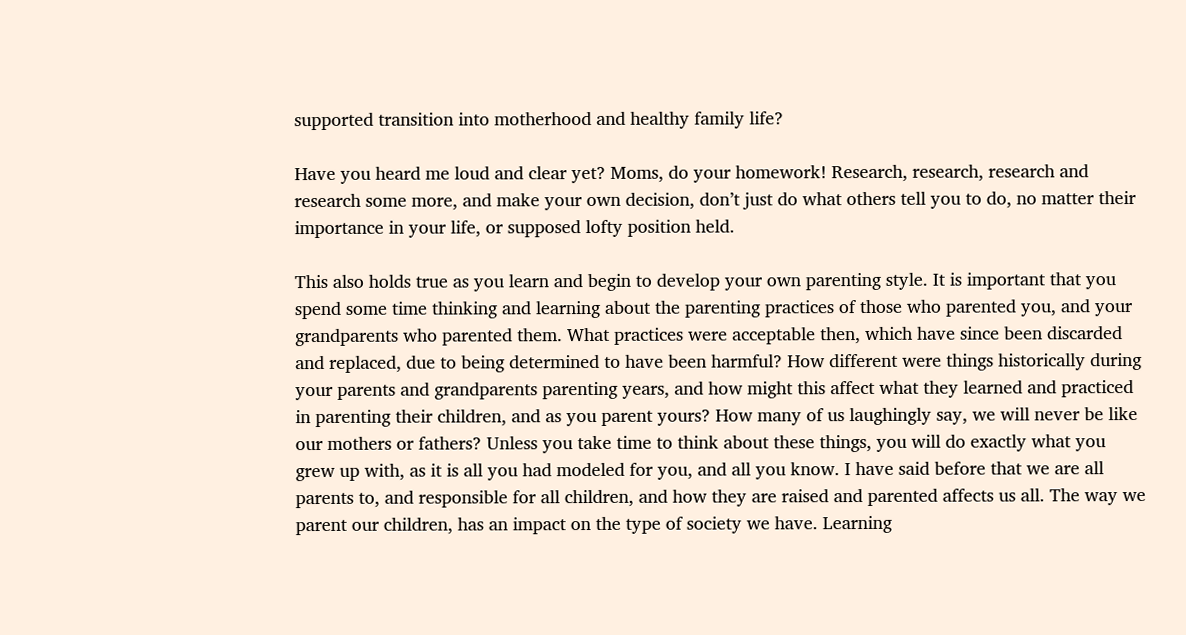supported transition into motherhood and healthy family life?

Have you heard me loud and clear yet? Moms, do your homework! Research, research, research and research some more, and make your own decision, don’t just do what others tell you to do, no matter their importance in your life, or supposed lofty position held.

This also holds true as you learn and begin to develop your own parenting style. It is important that you spend some time thinking and learning about the parenting practices of those who parented you, and your grandparents who parented them. What practices were acceptable then, which have since been discarded and replaced, due to being determined to have been harmful? How different were things historically during your parents and grandparents parenting years, and how might this affect what they learned and practiced in parenting their children, and as you parent yours? How many of us laughingly say, we will never be like our mothers or fathers? Unless you take time to think about these things, you will do exactly what you grew up with, as it is all you had modeled for you, and all you know. I have said before that we are all parents to, and responsible for all children, and how they are raised and parented affects us all. The way we parent our children, has an impact on the type of society we have. Learning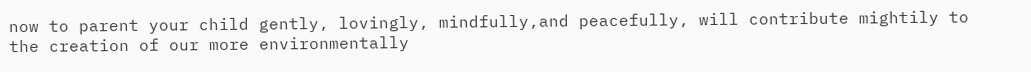now to parent your child gently, lovingly, mindfully,and peacefully, will contribute mightily to the creation of our more environmentally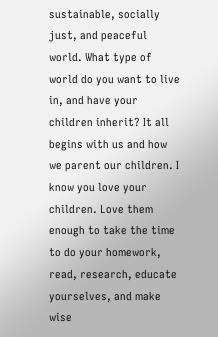sustainable, socially just, and peaceful world. What type of world do you want to live in, and have your children inherit? It all begins with us and how we parent our children. I know you love your children. Love them enough to take the time to do your homework, read, research, educate yourselves, and make wise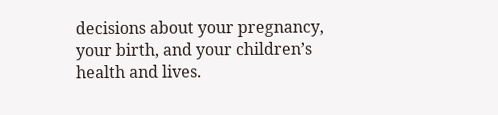decisions about your pregnancy, your birth, and your children’s health and lives.